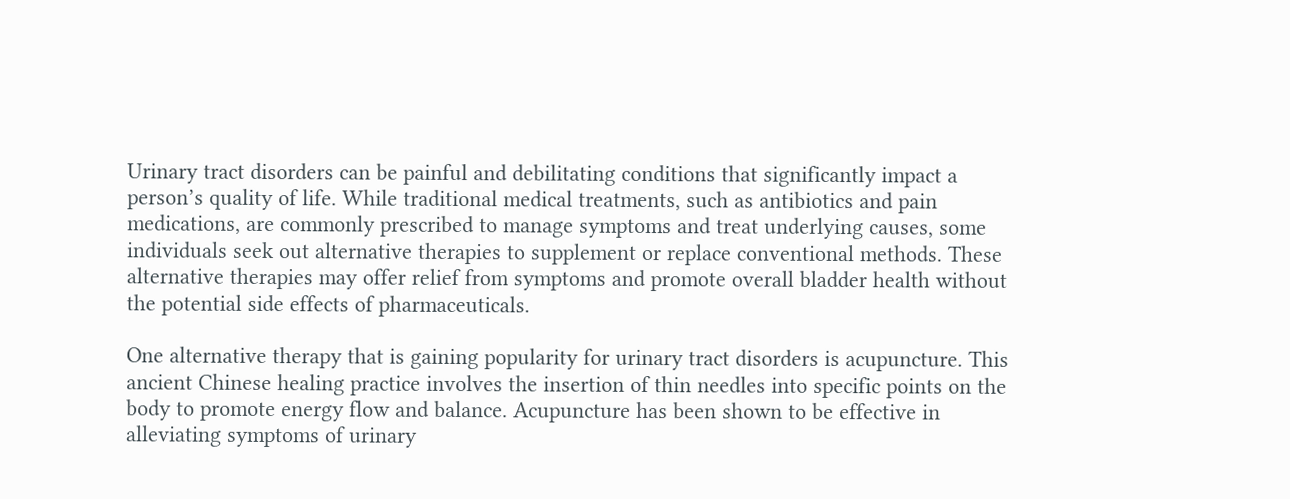Urinary tract disorders can be painful and debilitating conditions that significantly impact a person’s quality of life. While traditional medical treatments, such as antibiotics and pain medications, are commonly prescribed to manage symptoms and treat underlying causes, some individuals seek out alternative therapies to supplement or replace conventional methods. These alternative therapies may offer relief from symptoms and promote overall bladder health without the potential side effects of pharmaceuticals.

One alternative therapy that is gaining popularity for urinary tract disorders is acupuncture. This ancient Chinese healing practice involves the insertion of thin needles into specific points on the body to promote energy flow and balance. Acupuncture has been shown to be effective in alleviating symptoms of urinary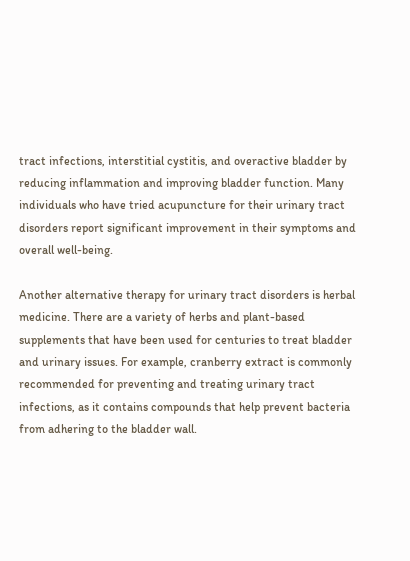tract infections, interstitial cystitis, and overactive bladder by reducing inflammation and improving bladder function. Many individuals who have tried acupuncture for their urinary tract disorders report significant improvement in their symptoms and overall well-being.

Another alternative therapy for urinary tract disorders is herbal medicine. There are a variety of herbs and plant-based supplements that have been used for centuries to treat bladder and urinary issues. For example, cranberry extract is commonly recommended for preventing and treating urinary tract infections, as it contains compounds that help prevent bacteria from adhering to the bladder wall.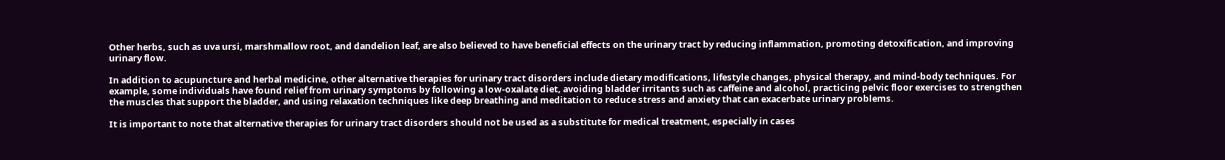Other herbs, such as uva ursi, marshmallow root, and dandelion leaf, are also believed to have beneficial effects on the urinary tract by reducing inflammation, promoting detoxification, and improving urinary flow.

In addition to acupuncture and herbal medicine, other alternative therapies for urinary tract disorders include dietary modifications, lifestyle changes, physical therapy, and mind-body techniques. For example, some individuals have found relief from urinary symptoms by following a low-oxalate diet, avoiding bladder irritants such as caffeine and alcohol, practicing pelvic floor exercises to strengthen the muscles that support the bladder, and using relaxation techniques like deep breathing and meditation to reduce stress and anxiety that can exacerbate urinary problems.

It is important to note that alternative therapies for urinary tract disorders should not be used as a substitute for medical treatment, especially in cases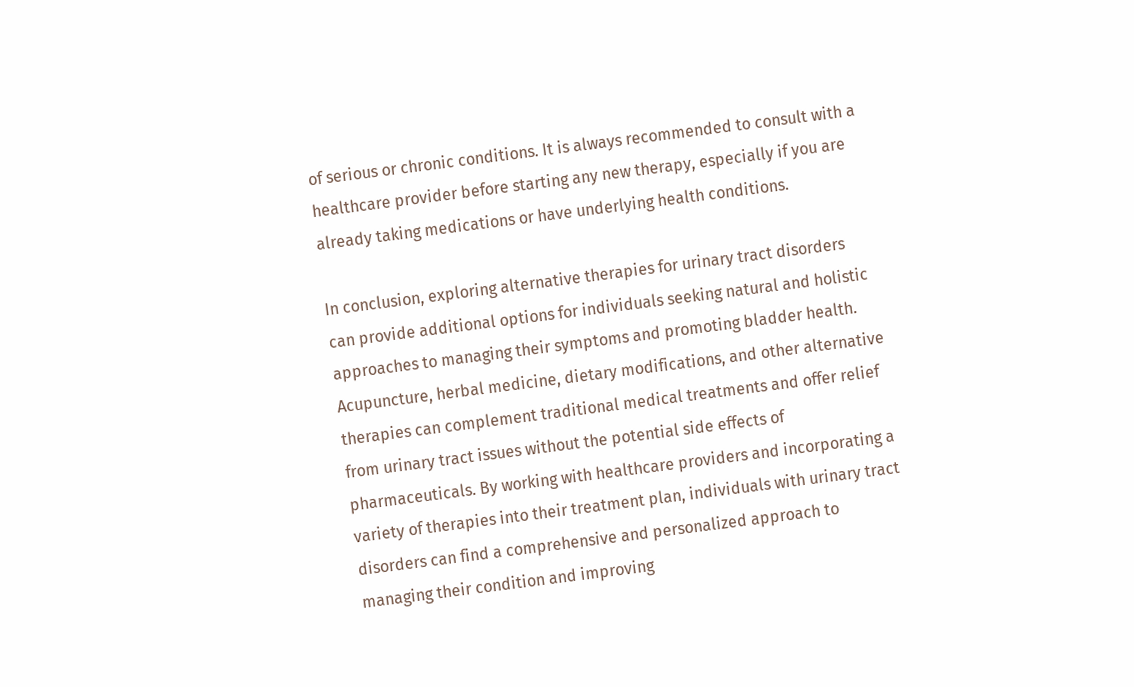of serious or chronic conditions. It is always recommended to consult with a healthcare provider before starting any new therapy, especially if you are already taking medications or have underlying health conditions.

In conclusion, exploring alternative therapies for urinary tract disorders can provide additional options for individuals seeking natural and holistic approaches to managing their symptoms and promoting bladder health. Acupuncture, herbal medicine, dietary modifications, and other alternative therapies can complement traditional medical treatments and offer relief from urinary tract issues without the potential side effects of pharmaceuticals. By working with healthcare providers and incorporating a variety of therapies into their treatment plan, individuals with urinary tract disorders can find a comprehensive and personalized approach to managing their condition and improving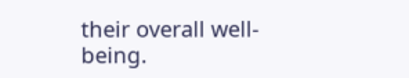their overall well-being.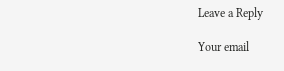Leave a Reply

Your email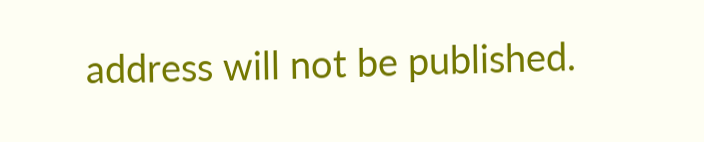address will not be published.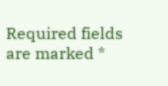Required fields are marked *